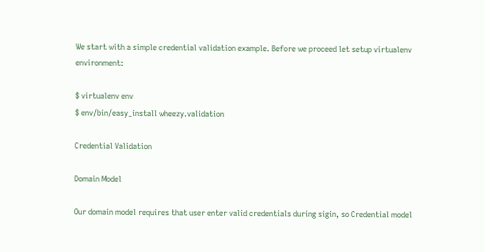We start with a simple credential validation example. Before we proceed let setup virtualenv environment:

$ virtualenv env
$ env/bin/easy_install wheezy.validation

Credential Validation

Domain Model

Our domain model requires that user enter valid credentials during sigin, so Credential model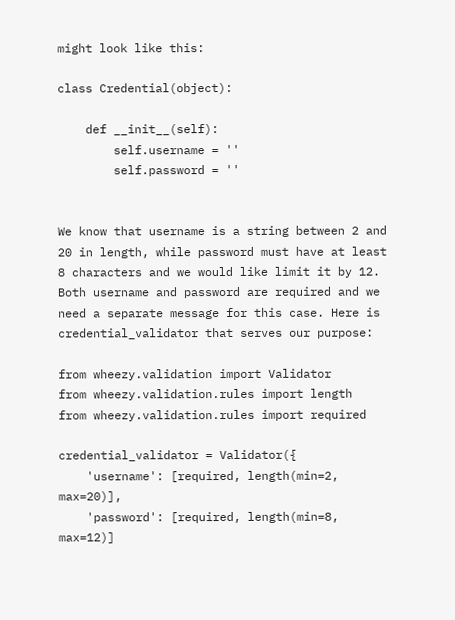might look like this:

class Credential(object):

    def __init__(self):
        self.username = ''
        self.password = ''


We know that username is a string between 2 and 20 in length, while password must have at least 8 characters and we would like limit it by 12. Both username and password are required and we need a separate message for this case. Here is credential_validator that serves our purpose:

from wheezy.validation import Validator
from wheezy.validation.rules import length
from wheezy.validation.rules import required

credential_validator = Validator({
    'username': [required, length(min=2, max=20)],
    'password': [required, length(min=8, max=12)]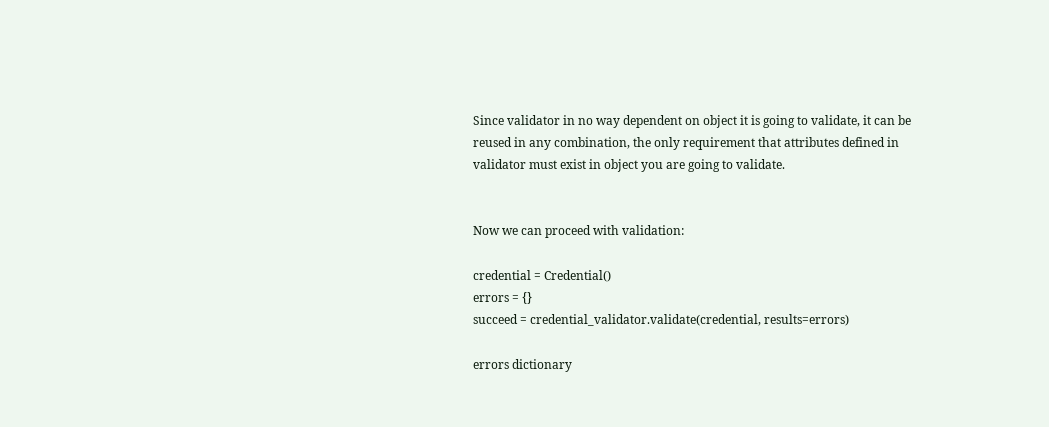Since validator in no way dependent on object it is going to validate, it can be reused in any combination, the only requirement that attributes defined in validator must exist in object you are going to validate.


Now we can proceed with validation:

credential = Credential()
errors = {}
succeed = credential_validator.validate(credential, results=errors)

errors dictionary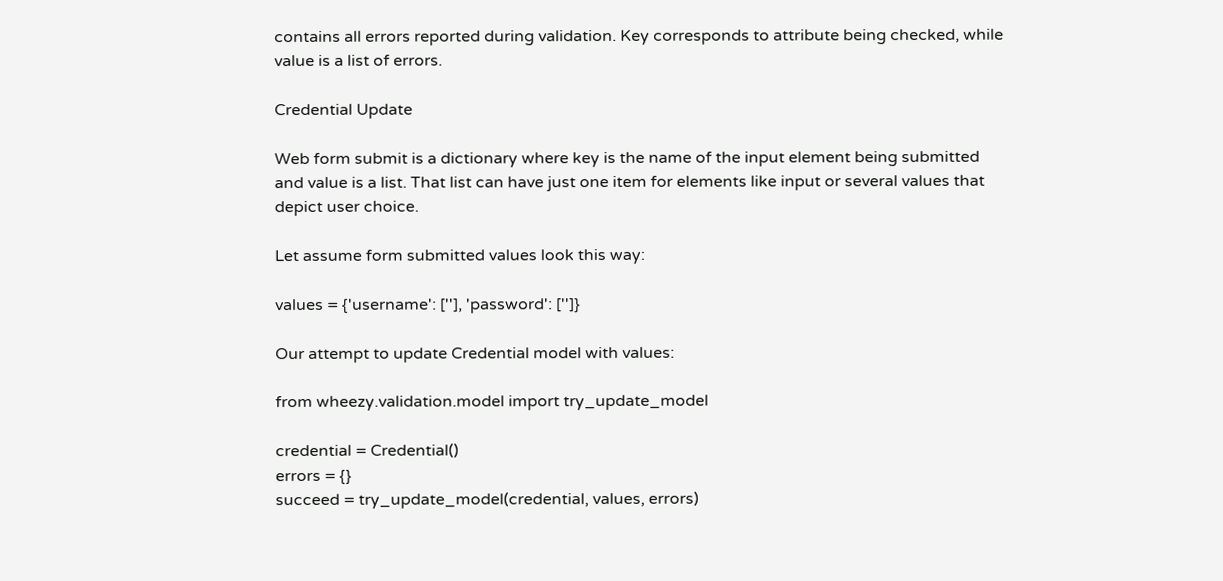contains all errors reported during validation. Key corresponds to attribute being checked, while value is a list of errors.

Credential Update

Web form submit is a dictionary where key is the name of the input element being submitted and value is a list. That list can have just one item for elements like input or several values that depict user choice.

Let assume form submitted values look this way:

values = {'username': [''], 'password': ['']}

Our attempt to update Credential model with values:

from wheezy.validation.model import try_update_model

credential = Credential()
errors = {}
succeed = try_update_model(credential, values, errors)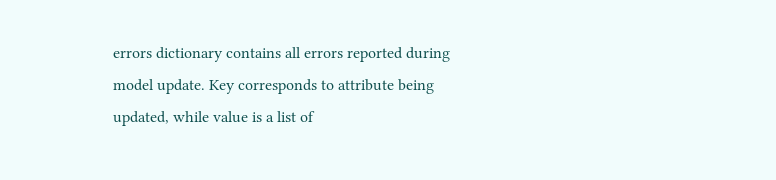errors dictionary contains all errors reported during model update. Key corresponds to attribute being updated, while value is a list of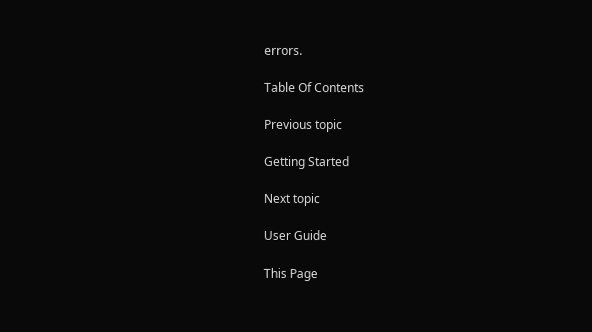errors.

Table Of Contents

Previous topic

Getting Started

Next topic

User Guide

This Page